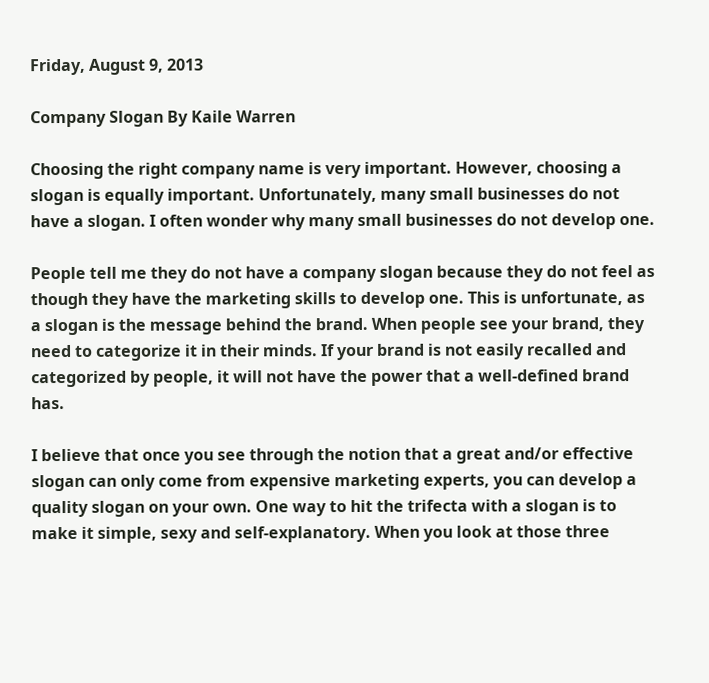Friday, August 9, 2013

Company Slogan By Kaile Warren

Choosing the right company name is very important. However, choosing a slogan is equally important. Unfortunately, many small businesses do not have a slogan. I often wonder why many small businesses do not develop one.

People tell me they do not have a company slogan because they do not feel as though they have the marketing skills to develop one. This is unfortunate, as a slogan is the message behind the brand. When people see your brand, they need to categorize it in their minds. If your brand is not easily recalled and categorized by people, it will not have the power that a well-defined brand has.

I believe that once you see through the notion that a great and/or effective slogan can only come from expensive marketing experts, you can develop a quality slogan on your own. One way to hit the trifecta with a slogan is to make it simple, sexy and self-explanatory. When you look at those three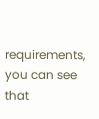requirements, you can see that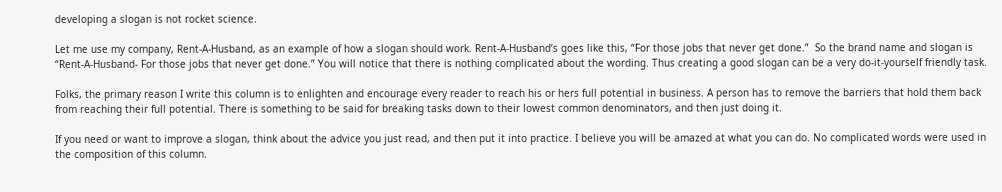developing a slogan is not rocket science.

Let me use my company, Rent-A-Husband, as an example of how a slogan should work. Rent-A-Husband’s goes like this, “For those jobs that never get done.”  So the brand name and slogan is “Rent-A-Husband- For those jobs that never get done.” You will notice that there is nothing complicated about the wording. Thus creating a good slogan can be a very do-it-yourself friendly task.

Folks, the primary reason I write this column is to enlighten and encourage every reader to reach his or hers full potential in business. A person has to remove the barriers that hold them back from reaching their full potential. There is something to be said for breaking tasks down to their lowest common denominators, and then just doing it.

If you need or want to improve a slogan, think about the advice you just read, and then put it into practice. I believe you will be amazed at what you can do. No complicated words were used in the composition of this column.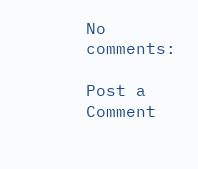No comments:

Post a Comment